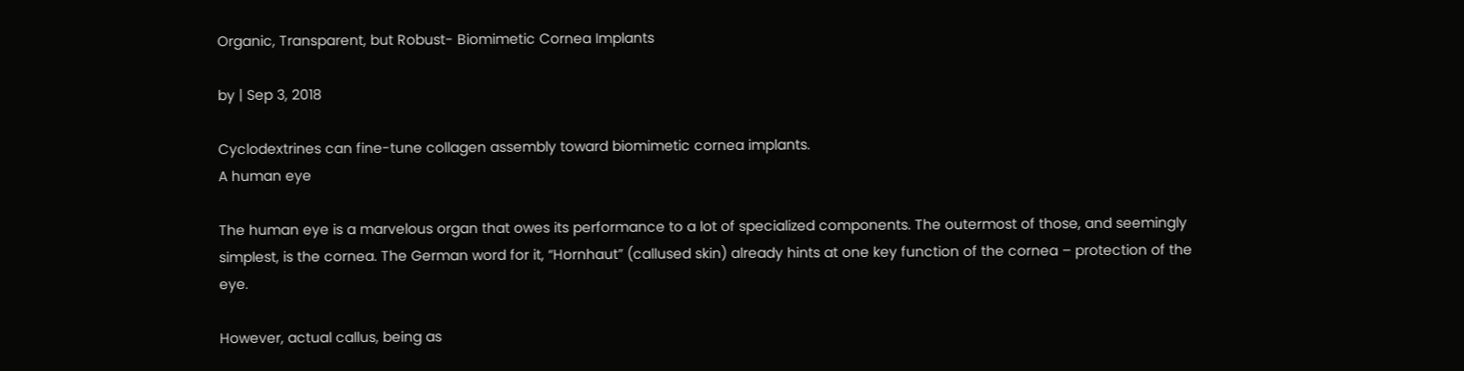Organic, Transparent, but Robust- Biomimetic Cornea Implants

by | Sep 3, 2018

Cyclodextrines can fine-tune collagen assembly toward biomimetic cornea implants.
A human eye

The human eye is a marvelous organ that owes its performance to a lot of specialized components. The outermost of those, and seemingly simplest, is the cornea. The German word for it, “Hornhaut” (callused skin) already hints at one key function of the cornea – protection of the eye.

However, actual callus, being as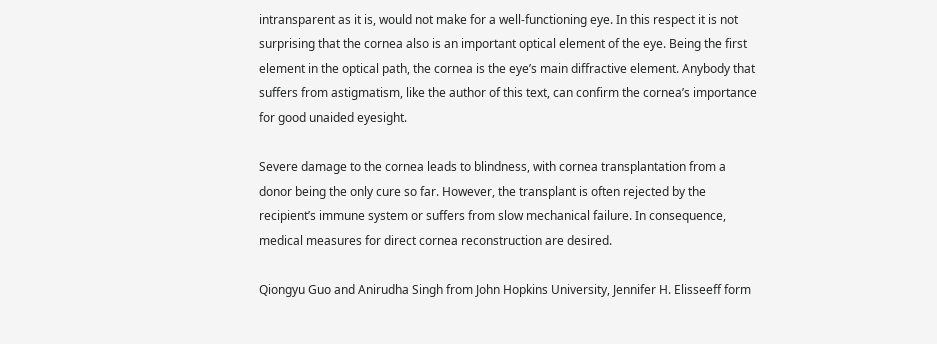intransparent as it is, would not make for a well-functioning eye. In this respect it is not surprising that the cornea also is an important optical element of the eye. Being the first element in the optical path, the cornea is the eye’s main diffractive element. Anybody that suffers from astigmatism, like the author of this text, can confirm the cornea’s importance for good unaided eyesight.

Severe damage to the cornea leads to blindness, with cornea transplantation from a donor being the only cure so far. However, the transplant is often rejected by the recipient’s immune system or suffers from slow mechanical failure. In consequence, medical measures for direct cornea reconstruction are desired.

Qiongyu Guo and Anirudha Singh from John Hopkins University, Jennifer H. Elisseeff form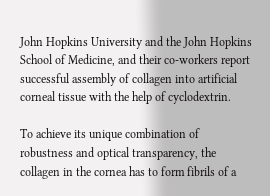John Hopkins University and the John Hopkins School of Medicine, and their co-workers report successful assembly of collagen into artificial corneal tissue with the help of cyclodextrin.

To achieve its unique combination of robustness and optical transparency, the collagen in the cornea has to form fibrils of a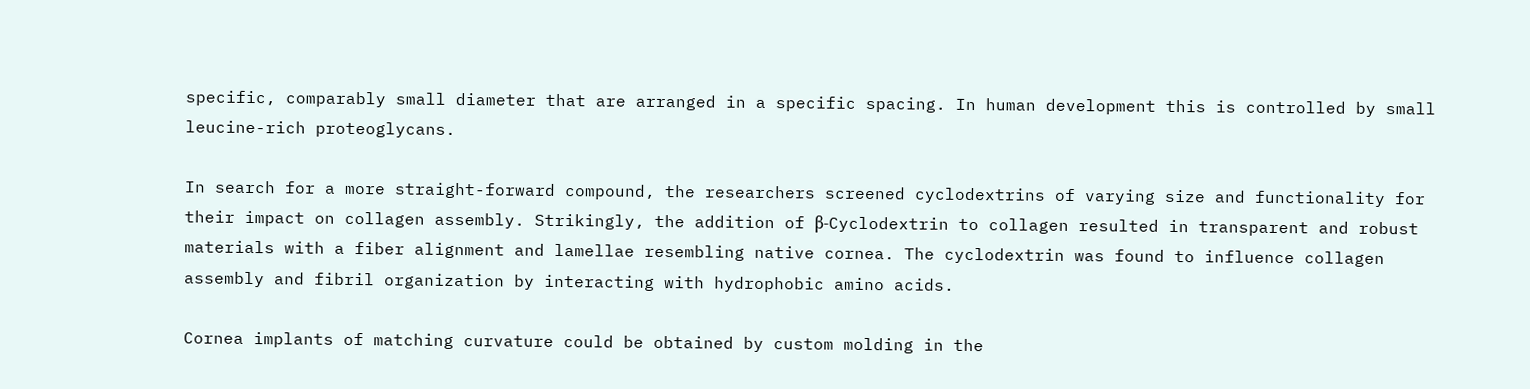specific, comparably small diameter that are arranged in a specific spacing. In human development this is controlled by small leucine-rich proteoglycans.

In search for a more straight-forward compound, the researchers screened cyclodextrins of varying size and functionality for their impact on collagen assembly. Strikingly, the addition of β-Cyclodextrin to collagen resulted in transparent and robust materials with a fiber alignment and lamellae resembling native cornea. The cyclodextrin was found to influence collagen assembly and fibril organization by interacting with hydrophobic amino acids.

Cornea implants of matching curvature could be obtained by custom molding in the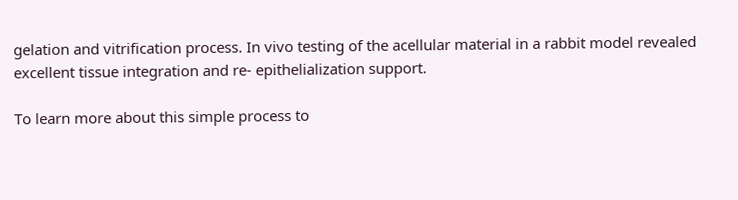gelation and vitrification process. In vivo testing of the acellular material in a rabbit model revealed excellent tissue integration and re- epithelialization support.

To learn more about this simple process to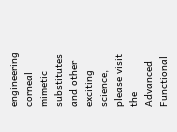engineering corneal mimetic substitutes and other exciting science, please visit the Advanced Functional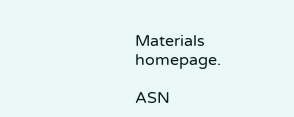Materials homepage.

ASN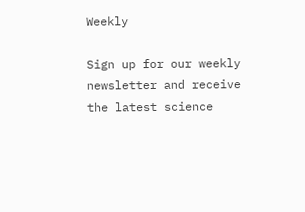Weekly

Sign up for our weekly newsletter and receive the latest science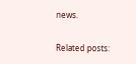news.

Related posts: